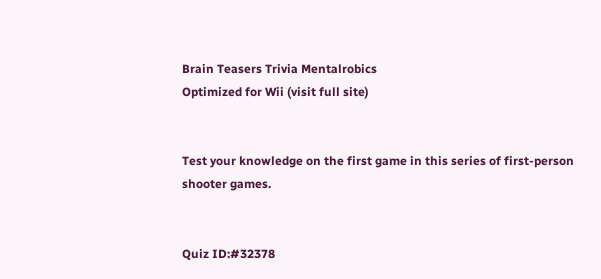Brain Teasers Trivia Mentalrobics
Optimized for Wii (visit full site)


Test your knowledge on the first game in this series of first-person shooter games.


Quiz ID:#32378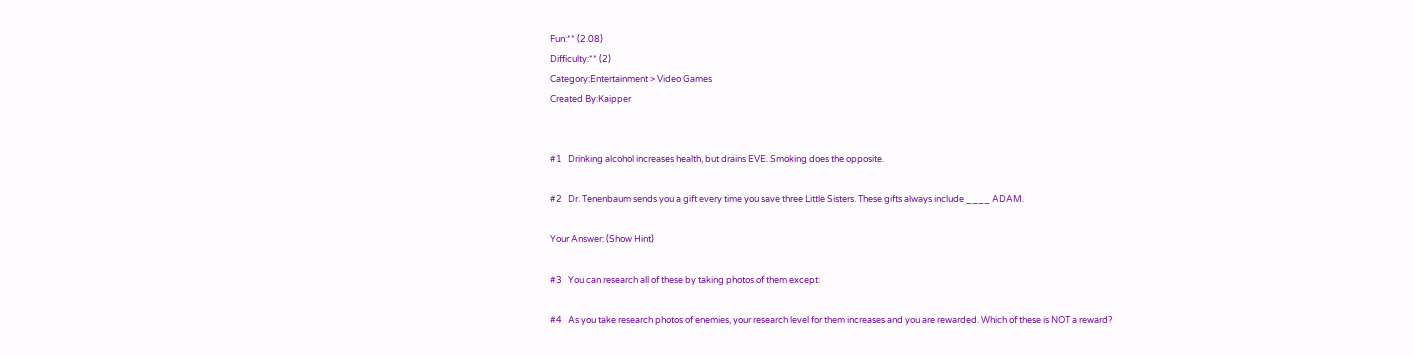Fun:** (2.08)
Difficulty:** (2)
Category:Entertainment > Video Games
Created By:Kaipper


#1   Drinking alcohol increases health, but drains EVE. Smoking does the opposite.

#2   Dr. Tenenbaum sends you a gift every time you save three Little Sisters. These gifts always include ____ ADAM.

Your Answer: (Show Hint)

#3   You can research all of these by taking photos of them except:

#4   As you take research photos of enemies, your research level for them increases and you are rewarded. Which of these is NOT a reward?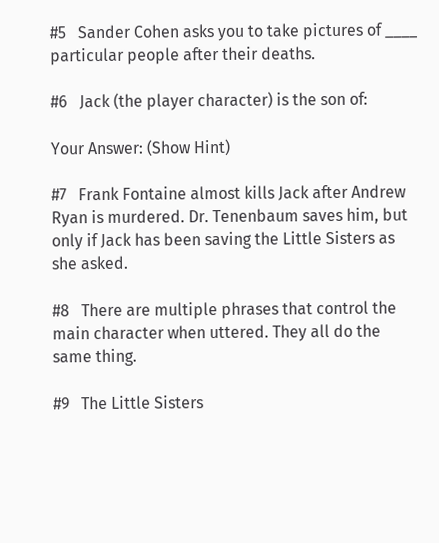#5   Sander Cohen asks you to take pictures of ____ particular people after their deaths.

#6   Jack (the player character) is the son of:

Your Answer: (Show Hint)

#7   Frank Fontaine almost kills Jack after Andrew Ryan is murdered. Dr. Tenenbaum saves him, but only if Jack has been saving the Little Sisters as she asked.

#8   There are multiple phrases that control the main character when uttered. They all do the same thing.

#9   The Little Sisters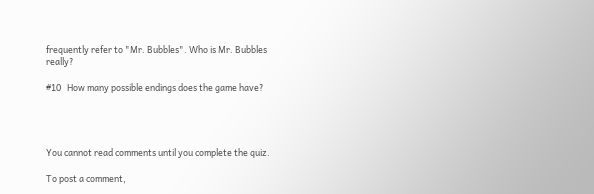frequently refer to "Mr. Bubbles". Who is Mr. Bubbles really?

#10   How many possible endings does the game have?




You cannot read comments until you complete the quiz.

To post a comment,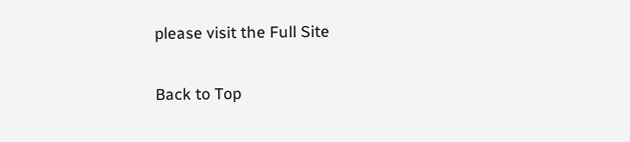please visit the Full Site

Back to Top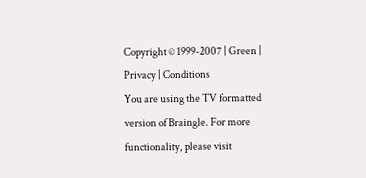Copyright © 1999-2007 | Green | Privacy | Conditions
You are using the TV formatted version of Braingle. For more functionality, please visit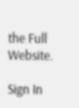the Full Website.

Sign In